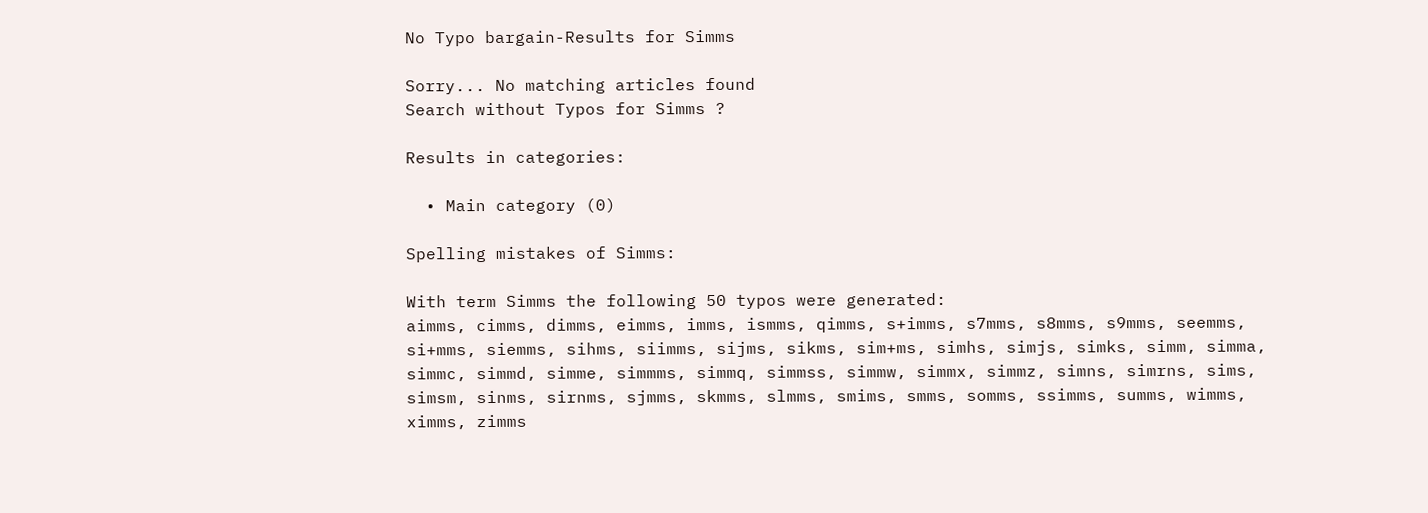No Typo bargain-Results for Simms

Sorry... No matching articles found
Search without Typos for Simms ?

Results in categories:

  • Main category (0)

Spelling mistakes of Simms:

With term Simms the following 50 typos were generated:
aimms, cimms, dimms, eimms, imms, ismms, qimms, s+imms, s7mms, s8mms, s9mms, seemms, si+mms, siemms, sihms, siimms, sijms, sikms, sim+ms, simhs, simjs, simks, simm, simma, simmc, simmd, simme, simmms, simmq, simmss, simmw, simmx, simmz, simns, simrns, sims, simsm, sinms, sirnms, sjmms, skmms, slmms, smims, smms, somms, ssimms, summs, wimms, ximms, zimms